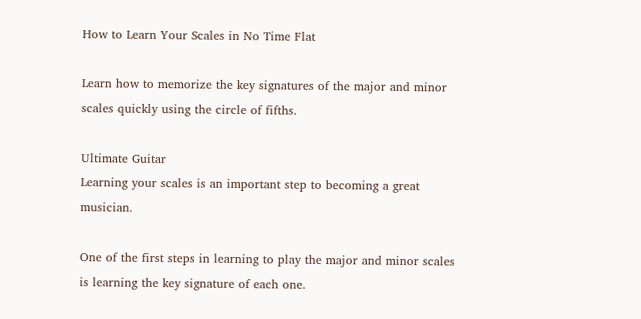How to Learn Your Scales in No Time Flat

Learn how to memorize the key signatures of the major and minor scales quickly using the circle of fifths.

Ultimate Guitar
Learning your scales is an important step to becoming a great musician.

One of the first steps in learning to play the major and minor scales is learning the key signature of each one.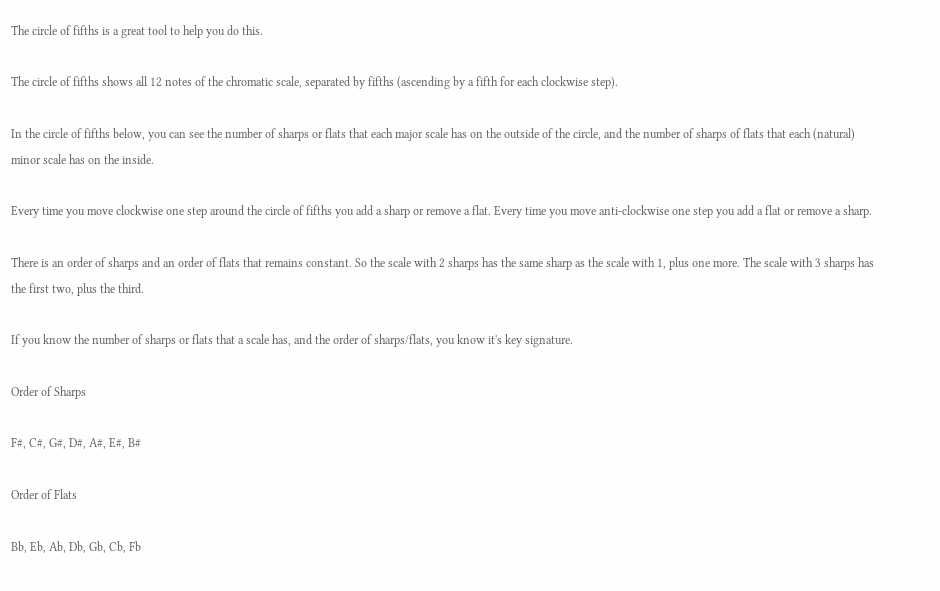The circle of fifths is a great tool to help you do this.

The circle of fifths shows all 12 notes of the chromatic scale, separated by fifths (ascending by a fifth for each clockwise step).

In the circle of fifths below, you can see the number of sharps or flats that each major scale has on the outside of the circle, and the number of sharps of flats that each (natural) minor scale has on the inside.

Every time you move clockwise one step around the circle of fifths you add a sharp or remove a flat. Every time you move anti-clockwise one step you add a flat or remove a sharp.

There is an order of sharps and an order of flats that remains constant. So the scale with 2 sharps has the same sharp as the scale with 1, plus one more. The scale with 3 sharps has the first two, plus the third.

If you know the number of sharps or flats that a scale has, and the order of sharps/flats, you know it's key signature.

Order of Sharps

F#, C#, G#, D#, A#, E#, B#

Order of Flats

Bb, Eb, Ab, Db, Gb, Cb, Fb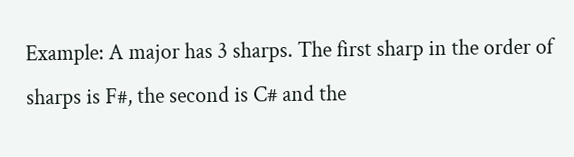Example: A major has 3 sharps. The first sharp in the order of sharps is F#, the second is C# and the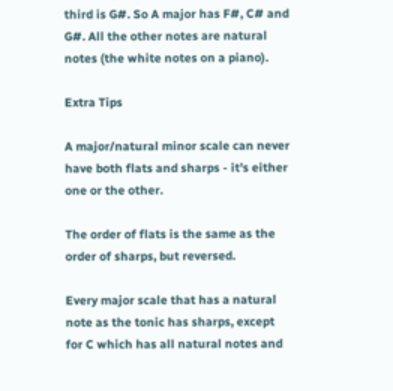third is G#. So A major has F#, C# and G#. All the other notes are natural notes (the white notes on a piano).

Extra Tips

A major/natural minor scale can never have both flats and sharps - it's either one or the other.

The order of flats is the same as the order of sharps, but reversed.

Every major scale that has a natural note as the tonic has sharps, except for C which has all natural notes and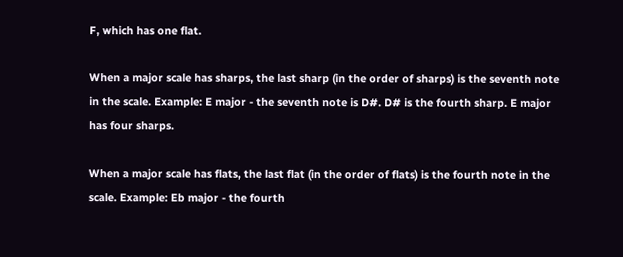F, which has one flat.

When a major scale has sharps, the last sharp (in the order of sharps) is the seventh note in the scale. Example: E major - the seventh note is D#. D# is the fourth sharp. E major has four sharps.

When a major scale has flats, the last flat (in the order of flats) is the fourth note in the scale. Example: Eb major - the fourth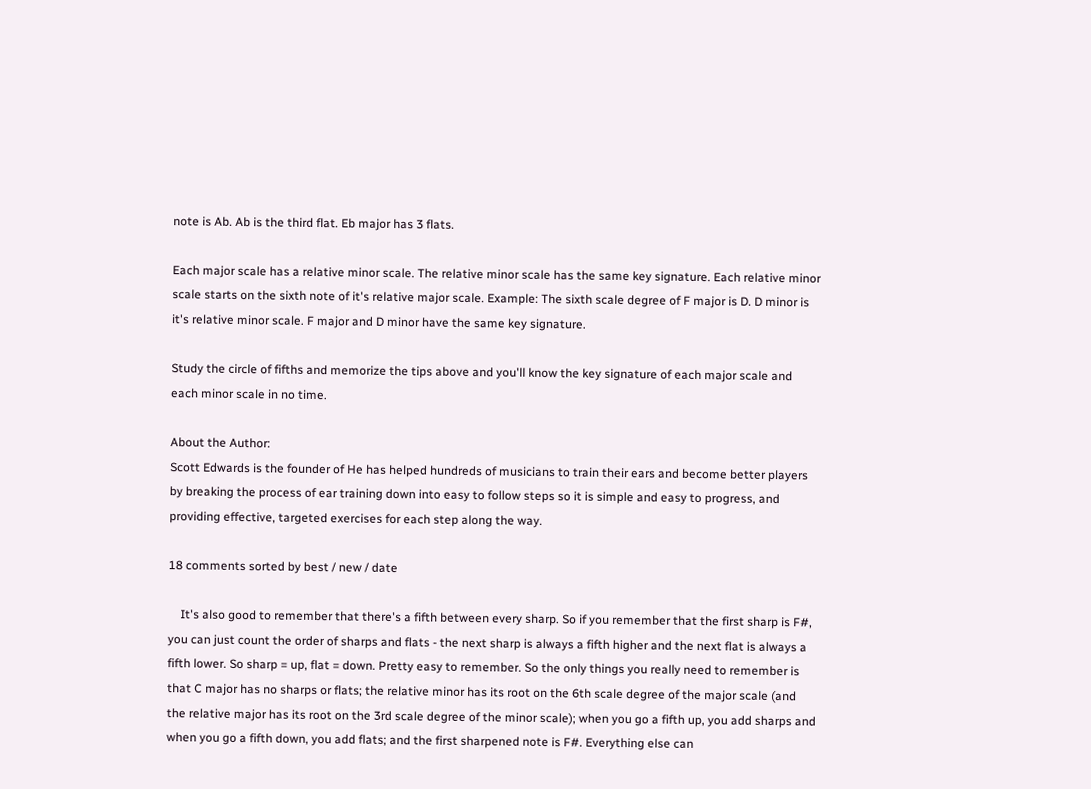note is Ab. Ab is the third flat. Eb major has 3 flats.

Each major scale has a relative minor scale. The relative minor scale has the same key signature. Each relative minor scale starts on the sixth note of it's relative major scale. Example: The sixth scale degree of F major is D. D minor is it's relative minor scale. F major and D minor have the same key signature.

Study the circle of fifths and memorize the tips above and you'll know the key signature of each major scale and each minor scale in no time.

About the Author:
Scott Edwards is the founder of He has helped hundreds of musicians to train their ears and become better players by breaking the process of ear training down into easy to follow steps so it is simple and easy to progress, and providing effective, targeted exercises for each step along the way.

18 comments sorted by best / new / date

    It's also good to remember that there's a fifth between every sharp. So if you remember that the first sharp is F#, you can just count the order of sharps and flats - the next sharp is always a fifth higher and the next flat is always a fifth lower. So sharp = up, flat = down. Pretty easy to remember. So the only things you really need to remember is that C major has no sharps or flats; the relative minor has its root on the 6th scale degree of the major scale (and the relative major has its root on the 3rd scale degree of the minor scale); when you go a fifth up, you add sharps and when you go a fifth down, you add flats; and the first sharpened note is F#. Everything else can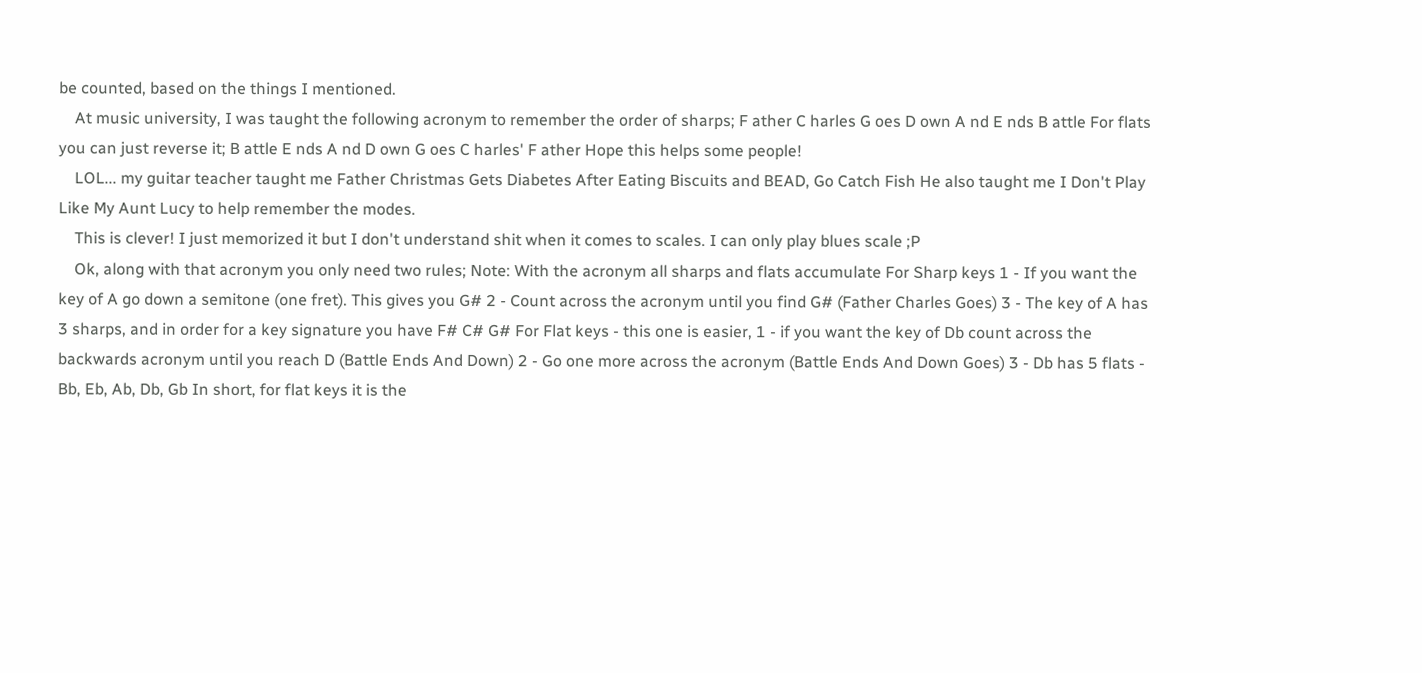be counted, based on the things I mentioned.
    At music university, I was taught the following acronym to remember the order of sharps; F ather C harles G oes D own A nd E nds B attle For flats you can just reverse it; B attle E nds A nd D own G oes C harles' F ather Hope this helps some people!
    LOL... my guitar teacher taught me Father Christmas Gets Diabetes After Eating Biscuits and BEAD, Go Catch Fish He also taught me I Don't Play Like My Aunt Lucy to help remember the modes.
    This is clever! I just memorized it but I don't understand shit when it comes to scales. I can only play blues scale ;P
    Ok, along with that acronym you only need two rules; Note: With the acronym all sharps and flats accumulate For Sharp keys 1 - If you want the key of A go down a semitone (one fret). This gives you G# 2 - Count across the acronym until you find G# (Father Charles Goes) 3 - The key of A has 3 sharps, and in order for a key signature you have F# C# G# For Flat keys - this one is easier, 1 - if you want the key of Db count across the backwards acronym until you reach D (Battle Ends And Down) 2 - Go one more across the acronym (Battle Ends And Down Goes) 3 - Db has 5 flats - Bb, Eb, Ab, Db, Gb In short, for flat keys it is the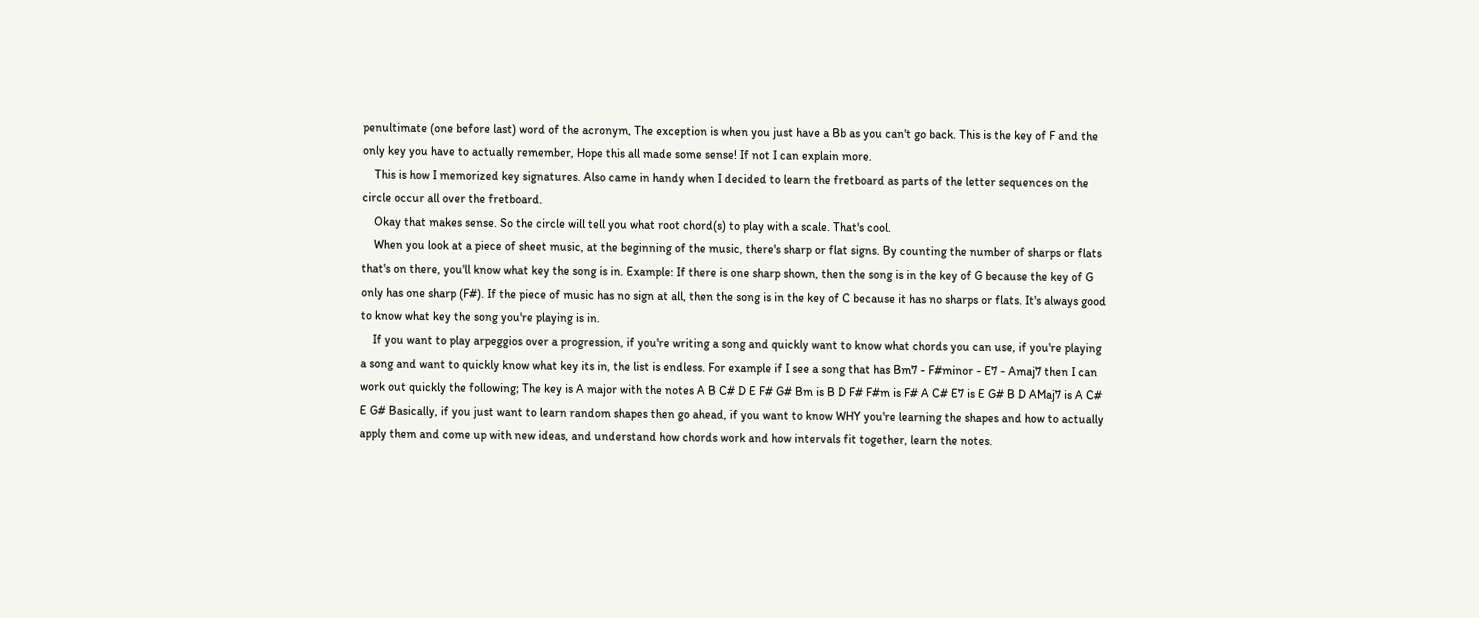penultimate (one before last) word of the acronym, The exception is when you just have a Bb as you can't go back. This is the key of F and the only key you have to actually remember, Hope this all made some sense! If not I can explain more.
    This is how I memorized key signatures. Also came in handy when I decided to learn the fretboard as parts of the letter sequences on the circle occur all over the fretboard.
    Okay that makes sense. So the circle will tell you what root chord(s) to play with a scale. That's cool.
    When you look at a piece of sheet music, at the beginning of the music, there's sharp or flat signs. By counting the number of sharps or flats that's on there, you'll know what key the song is in. Example: If there is one sharp shown, then the song is in the key of G because the key of G only has one sharp (F#). If the piece of music has no sign at all, then the song is in the key of C because it has no sharps or flats. It's always good to know what key the song you're playing is in.
    If you want to play arpeggios over a progression, if you're writing a song and quickly want to know what chords you can use, if you're playing a song and want to quickly know what key its in, the list is endless. For example if I see a song that has Bm7 - F#minor - E7 - Amaj7 then I can work out quickly the following; The key is A major with the notes A B C# D E F# G# Bm is B D F# F#m is F# A C# E7 is E G# B D AMaj7 is A C# E G# Basically, if you just want to learn random shapes then go ahead, if you want to know WHY you're learning the shapes and how to actually apply them and come up with new ideas, and understand how chords work and how intervals fit together, learn the notes.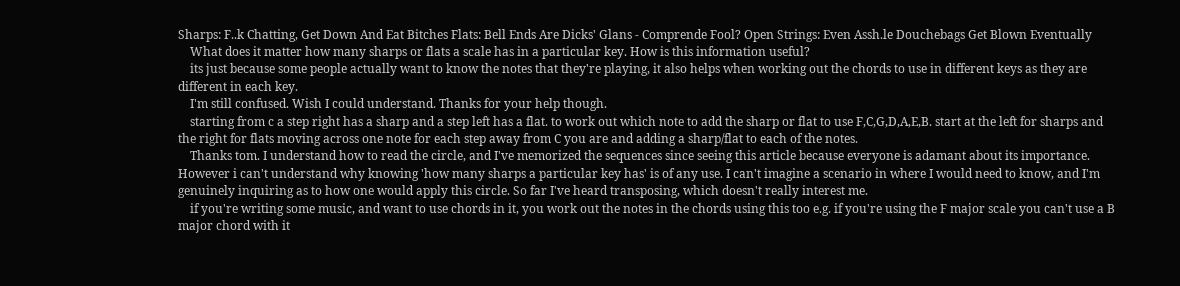Sharps: F..k Chatting, Get Down And Eat Bitches Flats: Bell Ends Are Dicks' Glans - Comprende Fool? Open Strings: Even Assh.le Douchebags Get Blown Eventually
    What does it matter how many sharps or flats a scale has in a particular key. How is this information useful?
    its just because some people actually want to know the notes that they're playing, it also helps when working out the chords to use in different keys as they are different in each key.
    I'm still confused. Wish I could understand. Thanks for your help though.
    starting from c a step right has a sharp and a step left has a flat. to work out which note to add the sharp or flat to use F,C,G,D,A,E,B. start at the left for sharps and the right for flats moving across one note for each step away from C you are and adding a sharp/flat to each of the notes.
    Thanks tom. I understand how to read the circle, and I've memorized the sequences since seeing this article because everyone is adamant about its importance. However i can't understand why knowing 'how many sharps a particular key has' is of any use. I can't imagine a scenario in where I would need to know, and I'm genuinely inquiring as to how one would apply this circle. So far I've heard transposing, which doesn't really interest me.
    if you're writing some music, and want to use chords in it, you work out the notes in the chords using this too e.g. if you're using the F major scale you can't use a B major chord with it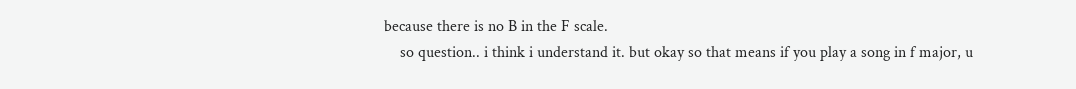because there is no B in the F scale.
    so question.. i think i understand it. but okay so that means if you play a song in f major, u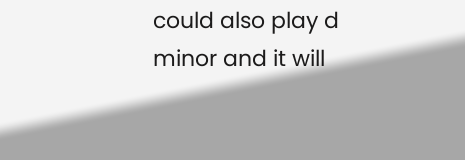could also play d minor and it will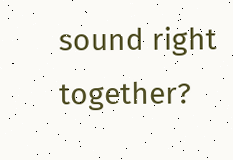sound right together?